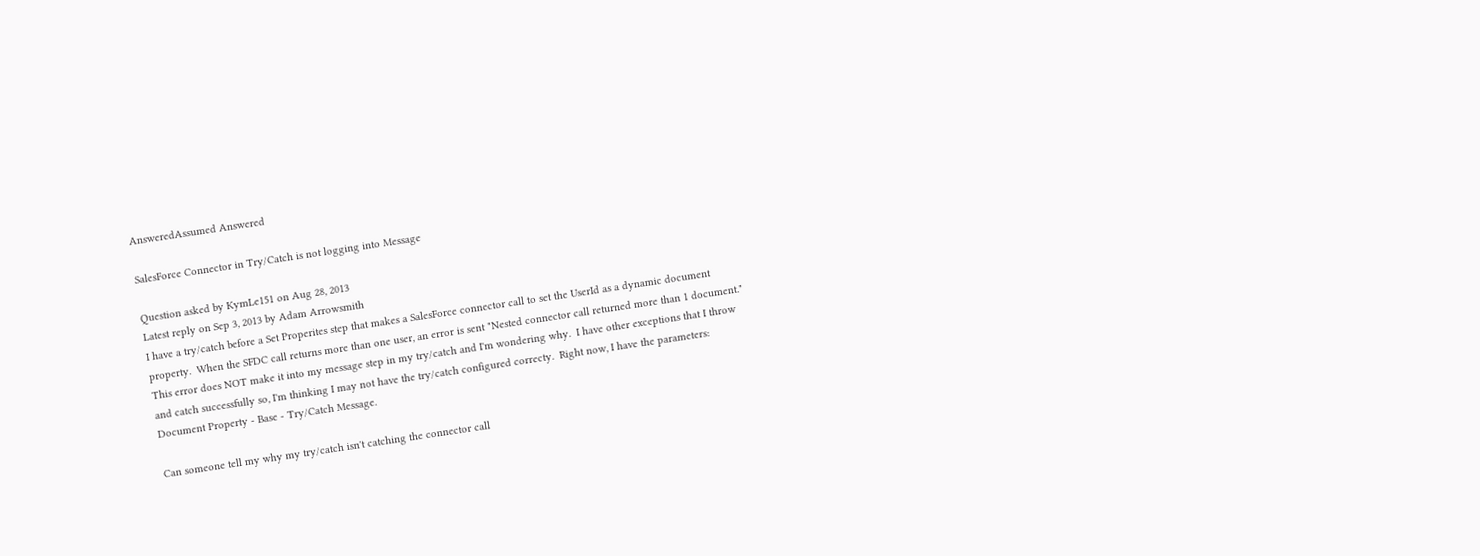AnsweredAssumed Answered

SalesForce Connector in Try/Catch is not logging into Message

Question asked by KymLe151 on Aug 28, 2013
Latest reply on Sep 3, 2013 by Adam Arrowsmith
I have a try/catch before a Set Properites step that makes a SalesForce connector call to set the UserId as a dynamic document property.  When the SFDC call returns more than one user, an error is sent "Nested connector call returned more than 1 document."  This error does NOT make it into my message step in my try/catch and I'm wondering why.  I have other exceptions that I throw and catch successfully so, I'm thinking I may not have the try/catch configured correcty.  Right now, I have the parameters: Document Property - Base - Try/Catch Message.

Can someone tell my why my try/catch isn't catching the connector call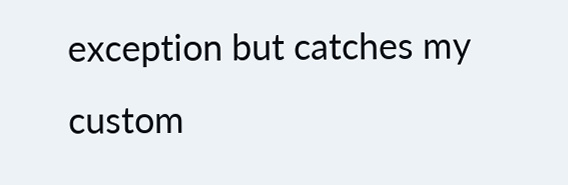exception but catches my custom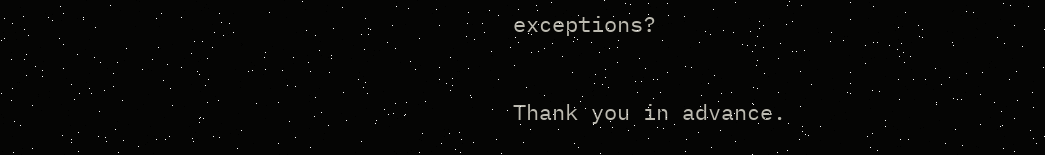exceptions?

Thank you in advance.